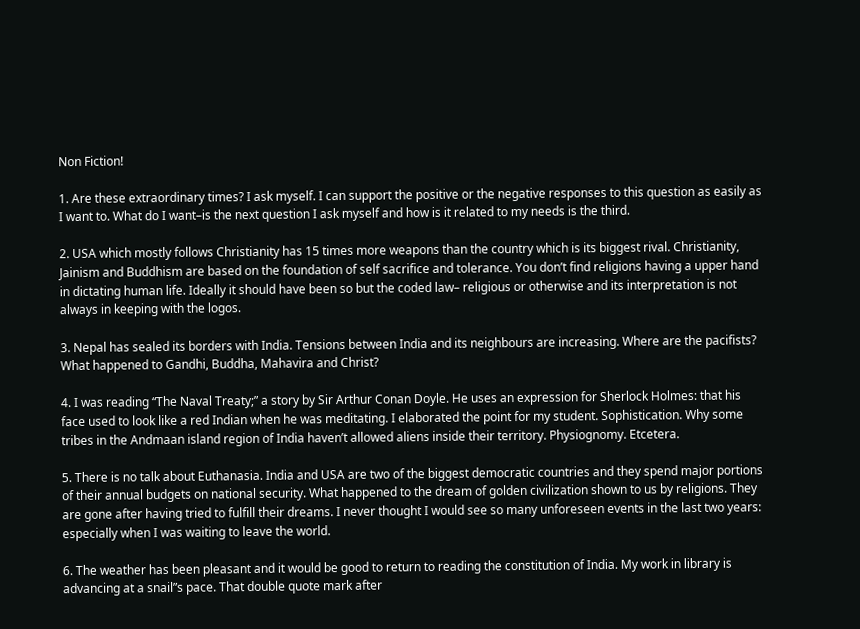Non Fiction!

1. Are these extraordinary times? I ask myself. I can support the positive or the negative responses to this question as easily as I want to. What do I want–is the next question I ask myself and how is it related to my needs is the third.

2. USA which mostly follows Christianity has 15 times more weapons than the country which is its biggest rival. Christianity, Jainism and Buddhism are based on the foundation of self sacrifice and tolerance. You don’t find religions having a upper hand in dictating human life. Ideally it should have been so but the coded law– religious or otherwise and its interpretation is not always in keeping with the logos.

3. Nepal has sealed its borders with India. Tensions between India and its neighbours are increasing. Where are the pacifists? What happened to Gandhi, Buddha, Mahavira and Christ?

4. I was reading “The Naval Treaty;” a story by Sir Arthur Conan Doyle. He uses an expression for Sherlock Holmes: that his face used to look like a red Indian when he was meditating. I elaborated the point for my student. Sophistication. Why some tribes in the Andmaan island region of India haven’t allowed aliens inside their territory. Physiognomy. Etcetera.

5. There is no talk about Euthanasia. India and USA are two of the biggest democratic countries and they spend major portions of their annual budgets on national security. What happened to the dream of golden civilization shown to us by religions. They are gone after having tried to fulfill their dreams. I never thought I would see so many unforeseen events in the last two years: especially when I was waiting to leave the world.

6. The weather has been pleasant and it would be good to return to reading the constitution of India. My work in library is advancing at a snail”s pace. That double quote mark after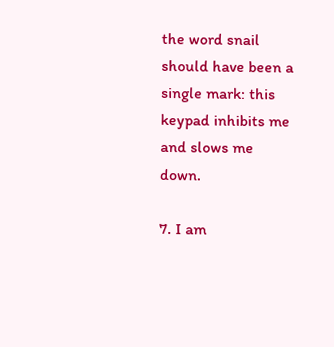the word snail should have been a single mark: this keypad inhibits me and slows me down.

7. I am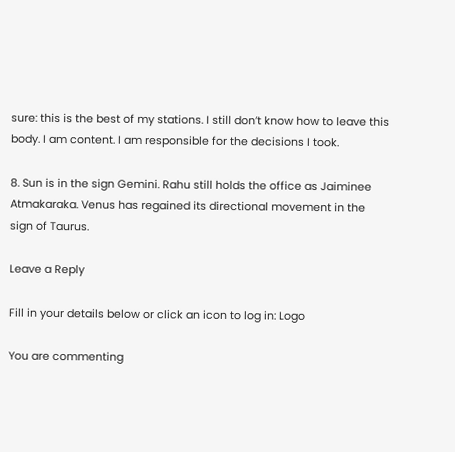sure: this is the best of my stations. I still don’t know how to leave this body. I am content. I am responsible for the decisions I took.

8. Sun is in the sign Gemini. Rahu still holds the office as Jaiminee Atmakaraka. Venus has regained its directional movement in the sign of Taurus.

Leave a Reply

Fill in your details below or click an icon to log in: Logo

You are commenting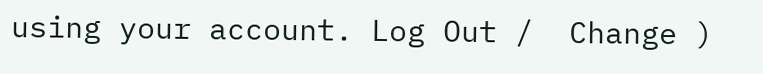using your account. Log Out /  Change )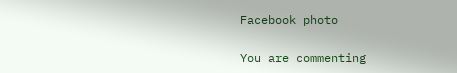Facebook photo

You are commenting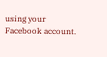using your Facebook account.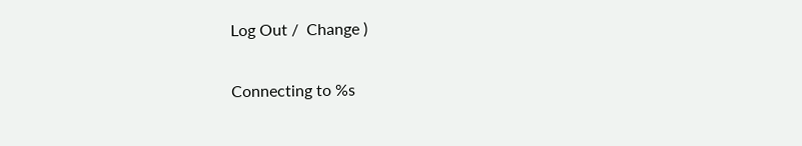Log Out /  Change )

Connecting to %s